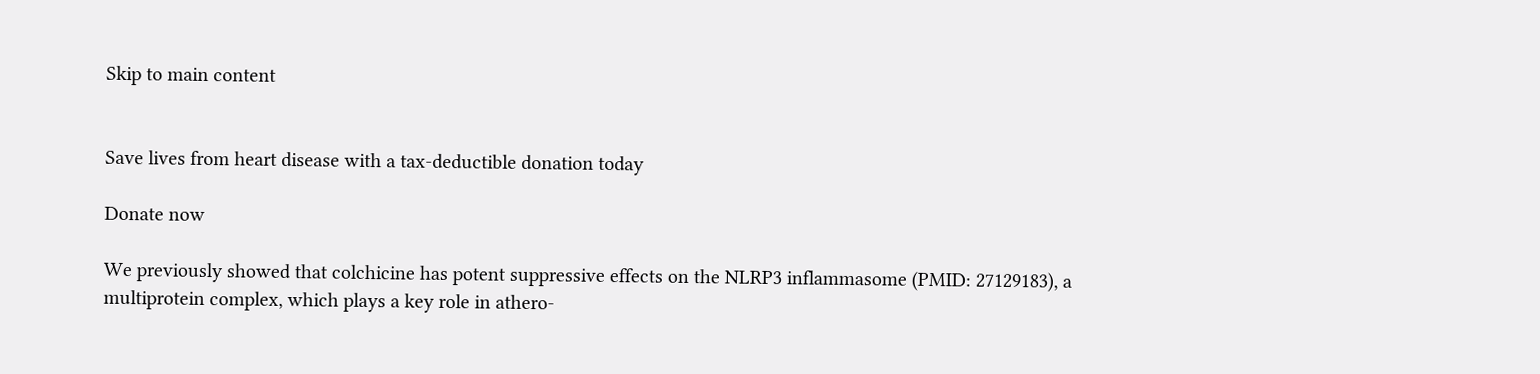Skip to main content


Save lives from heart disease with a tax-deductible donation today

Donate now

We previously showed that colchicine has potent suppressive effects on the NLRP3 inflammasome (PMID: 27129183), a multiprotein complex, which plays a key role in athero-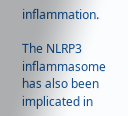inflammation.

The NLRP3 inflammasome has also been implicated in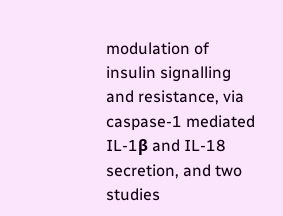modulation of insulin signalling and resistance, via caspase-1 mediated IL-1β and IL-18 secretion, and two studies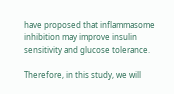have proposed that inflammasome inhibition may improve insulin sensitivity and glucose tolerance.

Therefore, in this study, we will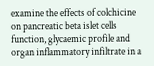examine the effects of colchicine on pancreatic beta islet cells function, glycaemic profile and organ inflammatory infiltrate in a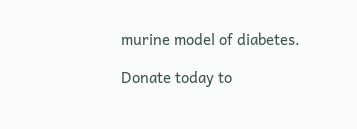murine model of diabetes.

Donate today to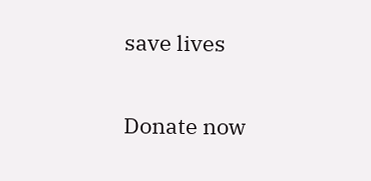save lives

Donate now